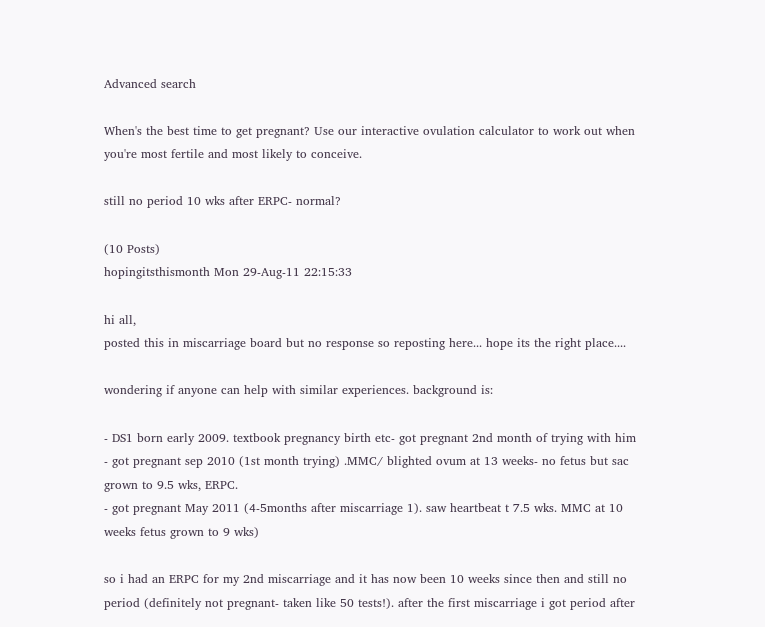Advanced search

When's the best time to get pregnant? Use our interactive ovulation calculator to work out when you're most fertile and most likely to conceive.

still no period 10 wks after ERPC- normal?

(10 Posts)
hopingitsthismonth Mon 29-Aug-11 22:15:33

hi all,
posted this in miscarriage board but no response so reposting here... hope its the right place....

wondering if anyone can help with similar experiences. background is:

- DS1 born early 2009. textbook pregnancy birth etc- got pregnant 2nd month of trying with him
- got pregnant sep 2010 (1st month trying) .MMC/ blighted ovum at 13 weeks- no fetus but sac grown to 9.5 wks, ERPC.
- got pregnant May 2011 (4-5months after miscarriage 1). saw heartbeat t 7.5 wks. MMC at 10 weeks fetus grown to 9 wks)

so i had an ERPC for my 2nd miscarriage and it has now been 10 weeks since then and still no period (definitely not pregnant- taken like 50 tests!). after the first miscarriage i got period after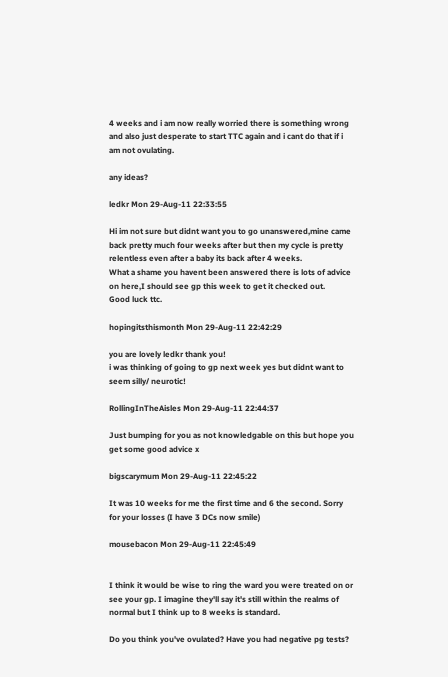4 weeks and i am now really worried there is something wrong and also just desperate to start TTC again and i cant do that if i am not ovulating.

any ideas?

ledkr Mon 29-Aug-11 22:33:55

Hi im not sure but didnt want you to go unanswered,mine came back pretty much four weeks after but then my cycle is pretty relentless even after a baby its back after 4 weeks.
What a shame you havent been answered there is lots of advice on here,I should see gp this week to get it checked out.
Good luck ttc.

hopingitsthismonth Mon 29-Aug-11 22:42:29

you are lovely ledkr thank you!
i was thinking of going to gp next week yes but didnt want to seem silly/ neurotic!

RollingInTheAisles Mon 29-Aug-11 22:44:37

Just bumping for you as not knowledgable on this but hope you get some good advice x

bigscarymum Mon 29-Aug-11 22:45:22

It was 10 weeks for me the first time and 6 the second. Sorry for your losses (I have 3 DCs now smile)

mousebacon Mon 29-Aug-11 22:45:49


I think it would be wise to ring the ward you were treated on or see your gp. I imagine they'll say it's still within the realms of normal but I think up to 8 weeks is standard.

Do you think you've ovulated? Have you had negative pg tests?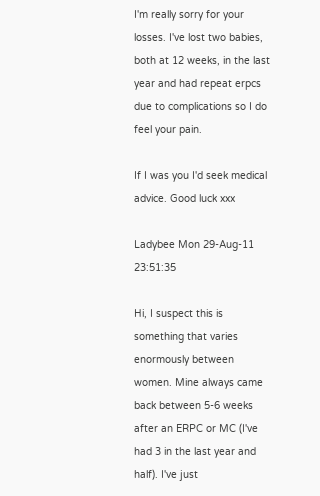I'm really sorry for your losses. I've lost two babies, both at 12 weeks, in the last year and had repeat erpcs due to complications so I do feel your pain.

If I was you I'd seek medical advice. Good luck xxx

Ladybee Mon 29-Aug-11 23:51:35

Hi, I suspect this is something that varies enormously between women. Mine always came back between 5-6 weeks after an ERPC or MC (I've had 3 in the last year and half). I've just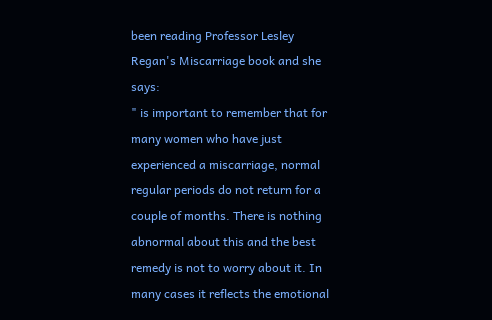been reading Professor Lesley Regan's Miscarriage book and she says:
" is important to remember that for many women who have just experienced a miscarriage, normal regular periods do not return for a couple of months. There is nothing abnormal about this and the best remedy is not to worry about it. In many cases it reflects the emotional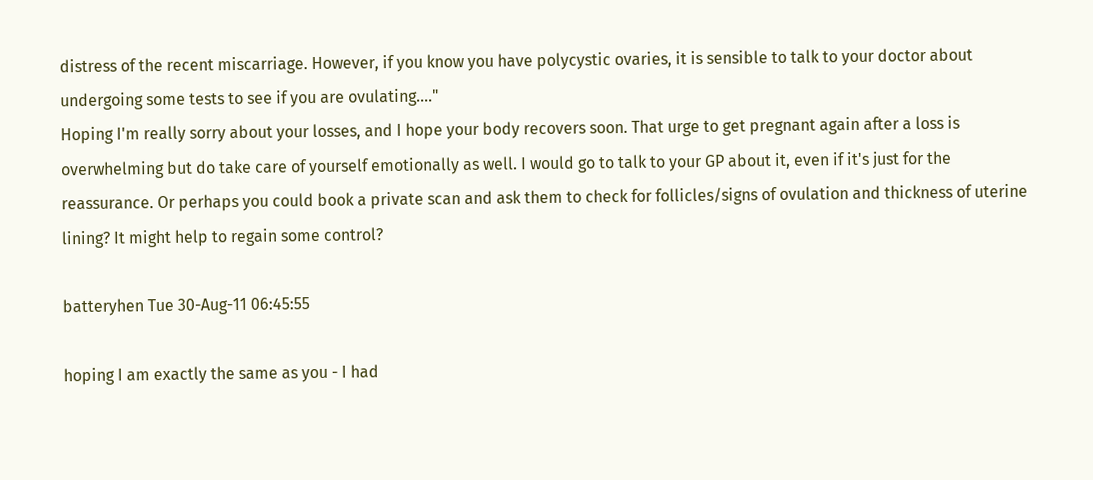distress of the recent miscarriage. However, if you know you have polycystic ovaries, it is sensible to talk to your doctor about undergoing some tests to see if you are ovulating...."
Hoping I'm really sorry about your losses, and I hope your body recovers soon. That urge to get pregnant again after a loss is overwhelming but do take care of yourself emotionally as well. I would go to talk to your GP about it, even if it's just for the reassurance. Or perhaps you could book a private scan and ask them to check for follicles/signs of ovulation and thickness of uterine lining? It might help to regain some control?

batteryhen Tue 30-Aug-11 06:45:55

hoping I am exactly the same as you - I had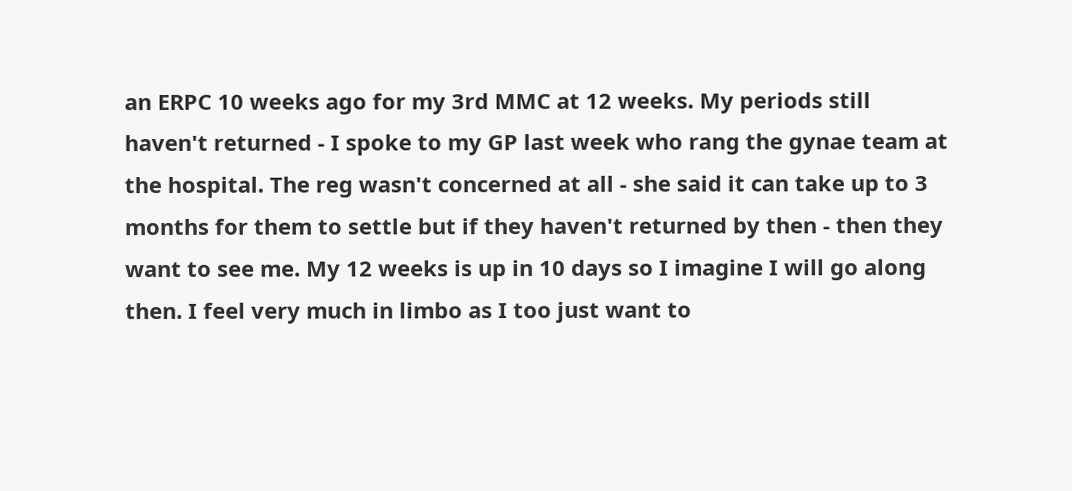an ERPC 10 weeks ago for my 3rd MMC at 12 weeks. My periods still haven't returned - I spoke to my GP last week who rang the gynae team at the hospital. The reg wasn't concerned at all - she said it can take up to 3 months for them to settle but if they haven't returned by then - then they want to see me. My 12 weeks is up in 10 days so I imagine I will go along then. I feel very much in limbo as I too just want to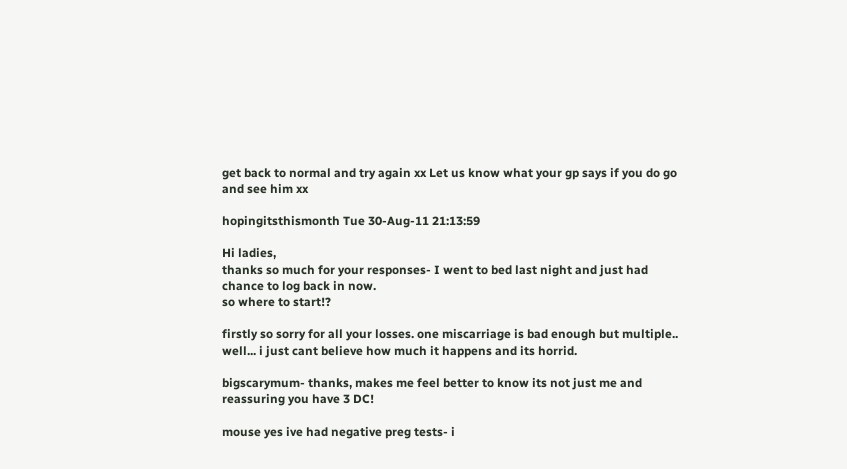get back to normal and try again xx Let us know what your gp says if you do go and see him xx

hopingitsthismonth Tue 30-Aug-11 21:13:59

Hi ladies,
thanks so much for your responses- I went to bed last night and just had chance to log back in now.
so where to start!?

firstly so sorry for all your losses. one miscarriage is bad enough but multiple.. well... i just cant believe how much it happens and its horrid.

bigscarymum- thanks, makes me feel better to know its not just me and reassuring you have 3 DC!

mouse yes ive had negative preg tests- i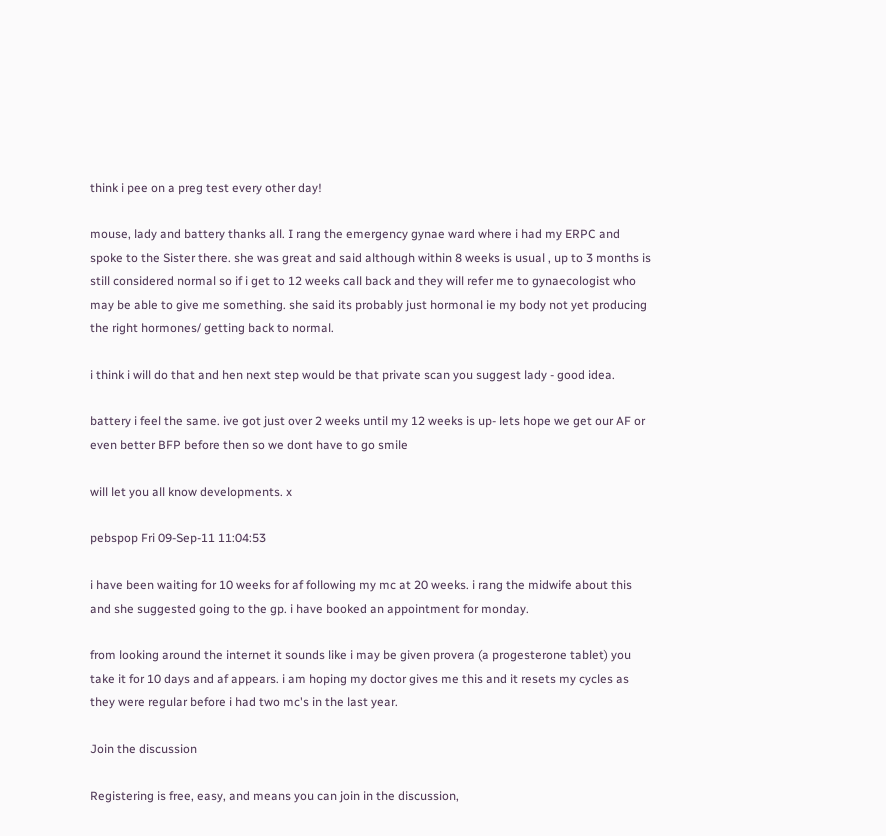think i pee on a preg test every other day!

mouse, lady and battery thanks all. I rang the emergency gynae ward where i had my ERPC and spoke to the Sister there. she was great and said although within 8 weeks is usual , up to 3 months is still considered normal so if i get to 12 weeks call back and they will refer me to gynaecologist who may be able to give me something. she said its probably just hormonal ie my body not yet producing the right hormones/ getting back to normal.

i think i will do that and hen next step would be that private scan you suggest lady - good idea.

battery i feel the same. ive got just over 2 weeks until my 12 weeks is up- lets hope we get our AF or even better BFP before then so we dont have to go smile

will let you all know developments. x

pebspop Fri 09-Sep-11 11:04:53

i have been waiting for 10 weeks for af following my mc at 20 weeks. i rang the midwife about this and she suggested going to the gp. i have booked an appointment for monday.

from looking around the internet it sounds like i may be given provera (a progesterone tablet) you take it for 10 days and af appears. i am hoping my doctor gives me this and it resets my cycles as they were regular before i had two mc's in the last year.

Join the discussion

Registering is free, easy, and means you can join in the discussion,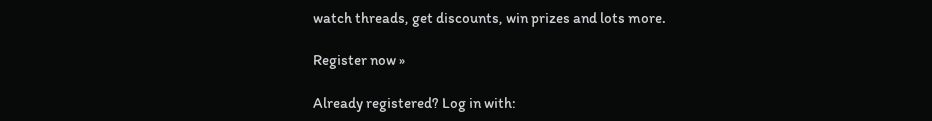watch threads, get discounts, win prizes and lots more.

Register now »

Already registered? Log in with: